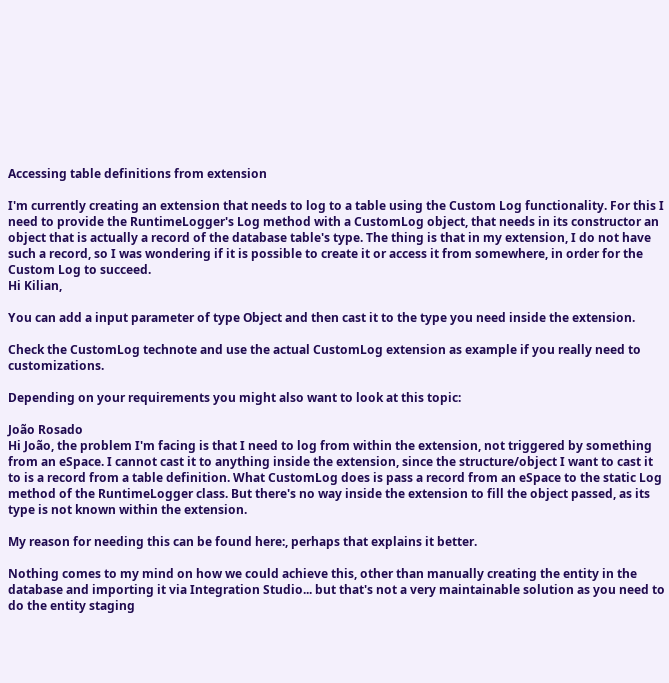Accessing table definitions from extension

I'm currently creating an extension that needs to log to a table using the Custom Log functionality. For this I need to provide the RuntimeLogger's Log method with a CustomLog object, that needs in its constructor an object that is actually a record of the database table's type. The thing is that in my extension, I do not have such a record, so I was wondering if it is possible to create it or access it from somewhere, in order for the Custom Log to succeed.
Hi Kilian,

You can add a input parameter of type Object and then cast it to the type you need inside the extension.

Check the CustomLog technote and use the actual CustomLog extension as example if you really need to customizations.

Depending on your requirements you might also want to look at this topic:

João Rosado
Hi João, the problem I'm facing is that I need to log from within the extension, not triggered by something from an eSpace. I cannot cast it to anything inside the extension, since the structure/object I want to cast it to is a record from a table definition. What CustomLog does is pass a record from an eSpace to the static Log method of the RuntimeLogger class. But there's no way inside the extension to fill the object passed, as its type is not known within the extension.

My reason for needing this can be found here:, perhaps that explains it better.

Nothing comes to my mind on how we could achieve this, other than manually creating the entity in the database and importing it via Integration Studio... but that's not a very maintainable solution as you need to do the entity staging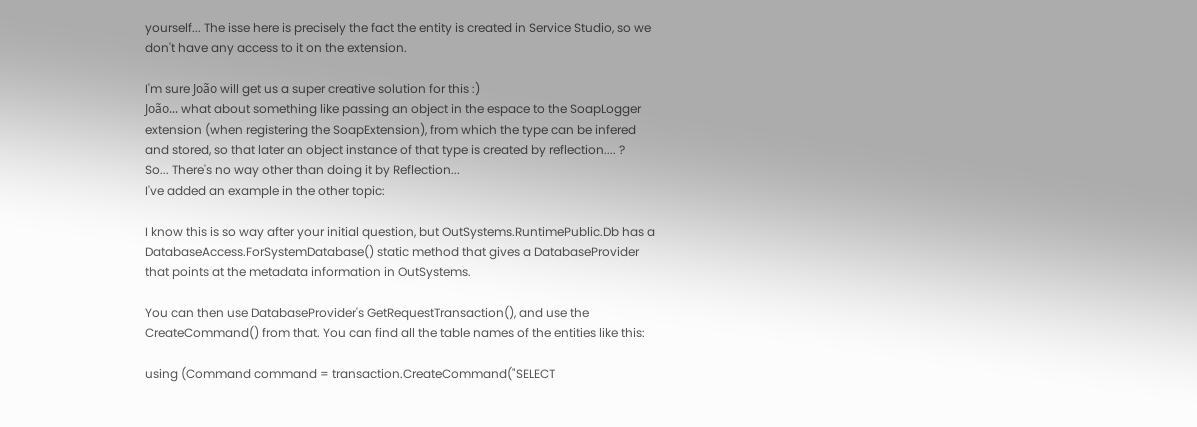yourself... The isse here is precisely the fact the entity is created in Service Studio, so we don't have any access to it on the extension.

I'm sure João will get us a super creative solution for this :)
João... what about something like passing an object in the espace to the SoapLogger extension (when registering the SoapExtension), from which the type can be infered and stored, so that later an object instance of that type is created by reflection.... ?
So... There's no way other than doing it by Reflection...
I've added an example in the other topic:

I know this is so way after your initial question, but OutSystems.RuntimePublic.Db has a DatabaseAccess.ForSystemDatabase() static method that gives a DatabaseProvider that points at the metadata information in OutSystems.

You can then use DatabaseProvider's GetRequestTransaction(), and use the CreateCommand() from that. You can find all the table names of the entities like this:

using (Command command = transaction.CreateCommand("SELECT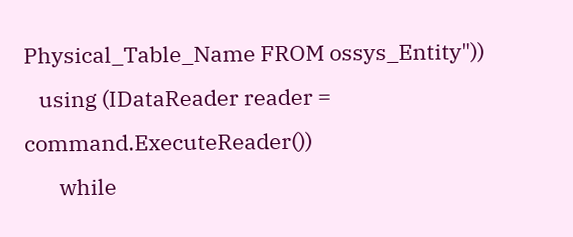Physical_Table_Name FROM ossys_Entity"))
   using (IDataReader reader = command.ExecuteReader())
       while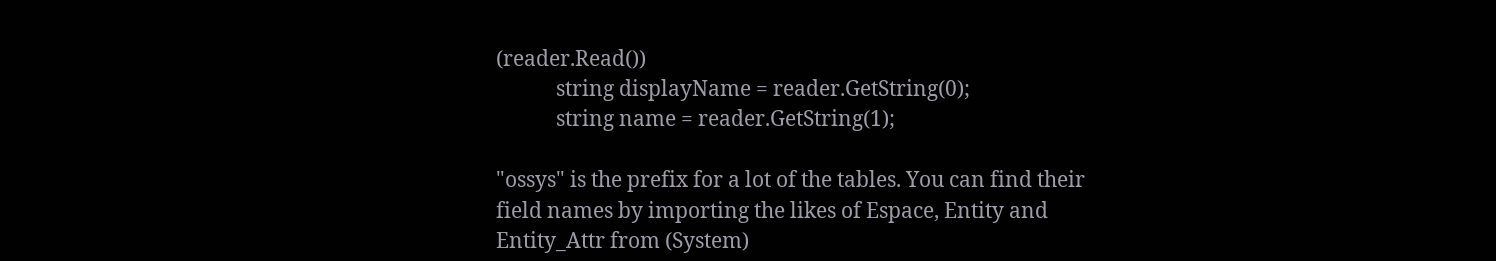(reader.Read())
            string displayName = reader.GetString(0);
            string name = reader.GetString(1);

"ossys" is the prefix for a lot of the tables. You can find their field names by importing the likes of Espace, Entity and Entity_Attr from (System)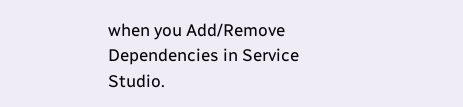when you Add/Remove Dependencies in Service Studio.